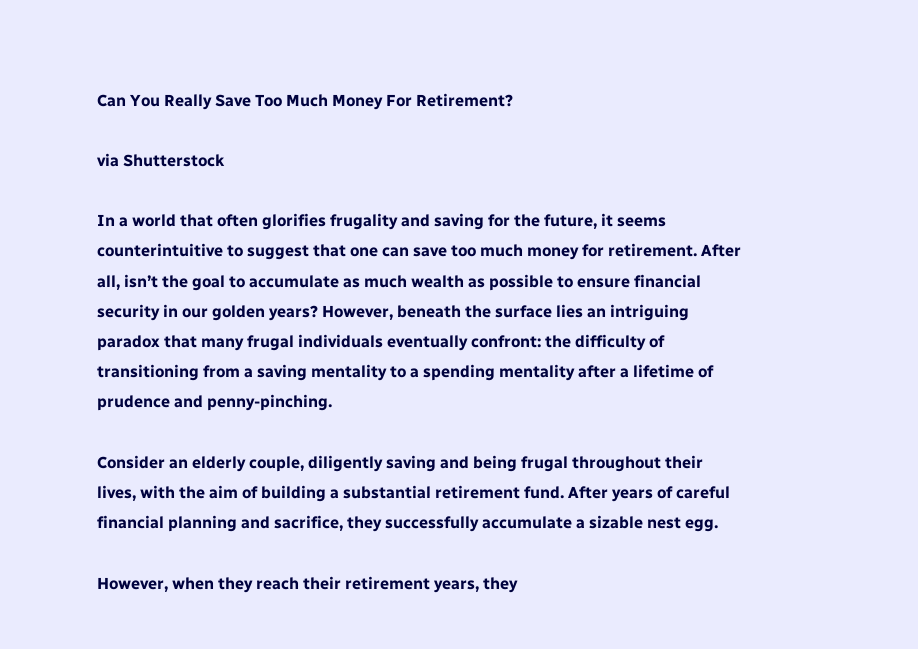Can You Really Save Too Much Money For Retirement?

via Shutterstock

In a world that often glorifies frugality and saving for the future, it seems counterintuitive to suggest that one can save too much money for retirement. After all, isn’t the goal to accumulate as much wealth as possible to ensure financial security in our golden years? However, beneath the surface lies an intriguing paradox that many frugal individuals eventually confront: the difficulty of transitioning from a saving mentality to a spending mentality after a lifetime of prudence and penny-pinching.

Consider an elderly couple, diligently saving and being frugal throughout their lives, with the aim of building a substantial retirement fund. After years of careful financial planning and sacrifice, they successfully accumulate a sizable nest egg.

However, when they reach their retirement years, they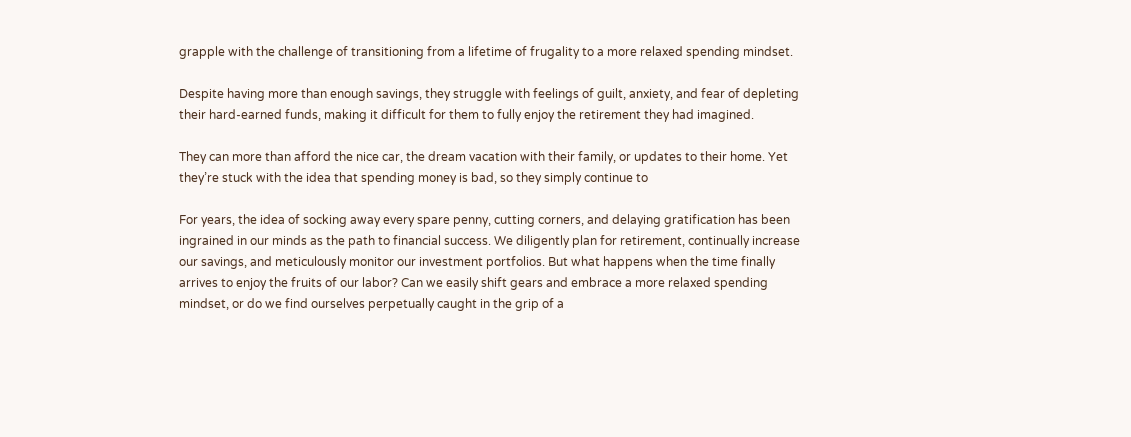grapple with the challenge of transitioning from a lifetime of frugality to a more relaxed spending mindset.

Despite having more than enough savings, they struggle with feelings of guilt, anxiety, and fear of depleting their hard-earned funds, making it difficult for them to fully enjoy the retirement they had imagined.

They can more than afford the nice car, the dream vacation with their family, or updates to their home. Yet they’re stuck with the idea that spending money is bad, so they simply continue to

For years, the idea of socking away every spare penny, cutting corners, and delaying gratification has been ingrained in our minds as the path to financial success. We diligently plan for retirement, continually increase our savings, and meticulously monitor our investment portfolios. But what happens when the time finally arrives to enjoy the fruits of our labor? Can we easily shift gears and embrace a more relaxed spending mindset, or do we find ourselves perpetually caught in the grip of a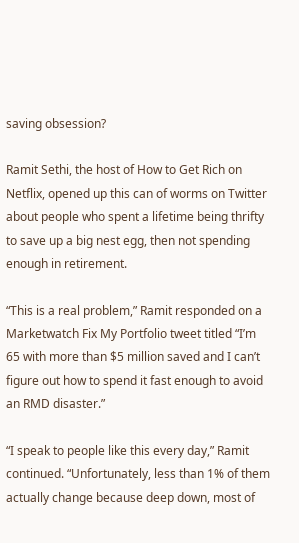saving obsession?

Ramit Sethi, the host of How to Get Rich on Netflix, opened up this can of worms on Twitter about people who spent a lifetime being thrifty to save up a big nest egg, then not spending enough in retirement.

“This is a real problem,” Ramit responded on a Marketwatch Fix My Portfolio tweet titled “I’m 65 with more than $5 million saved and I can’t figure out how to spend it fast enough to avoid an RMD disaster.”

“I speak to people like this every day,” Ramit continued. “Unfortunately, less than 1% of them actually change because deep down, most of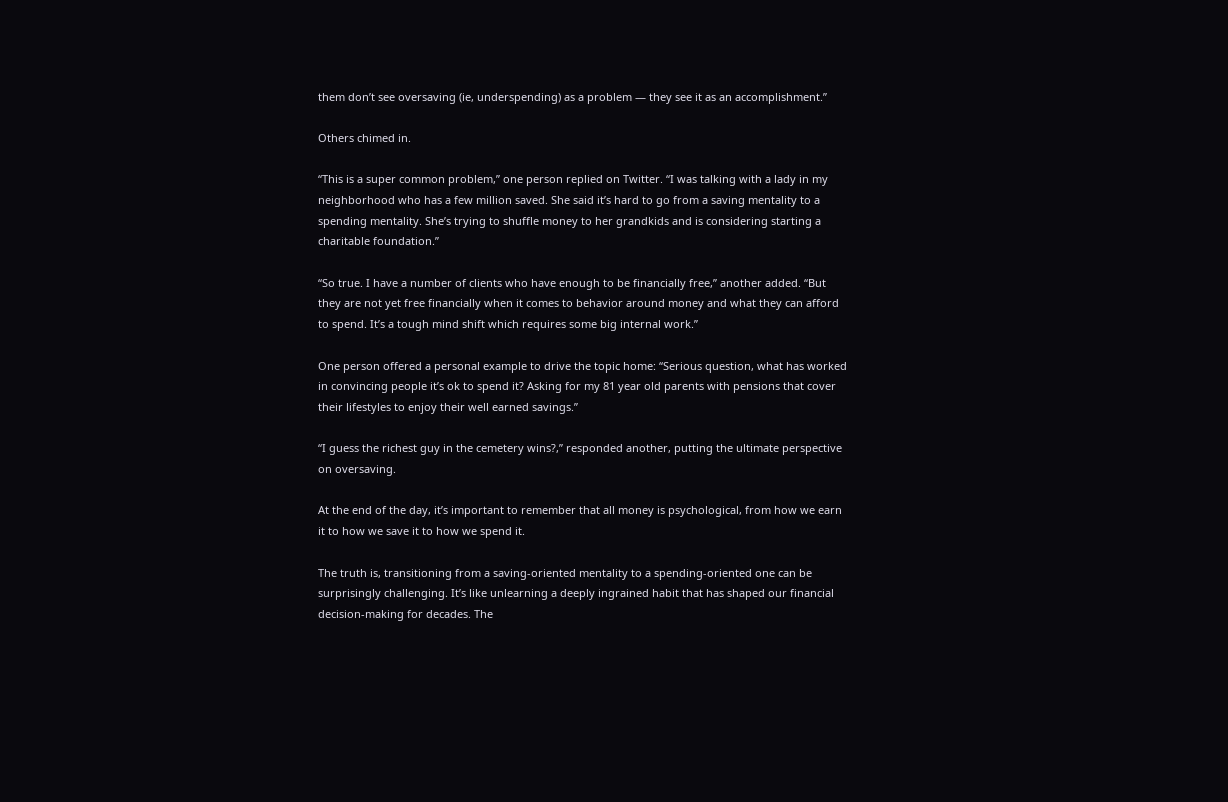them don’t see oversaving (ie, underspending) as a problem — they see it as an accomplishment.”

Others chimed in.

“This is a super common problem,” one person replied on Twitter. “I was talking with a lady in my neighborhood who has a few million saved. She said it’s hard to go from a saving mentality to a spending mentality. She’s trying to shuffle money to her grandkids and is considering starting a charitable foundation.”

“So true. I have a number of clients who have enough to be financially free,” another added. “But they are not yet free financially when it comes to behavior around money and what they can afford to spend. It’s a tough mind shift which requires some big internal work.”

One person offered a personal example to drive the topic home: “Serious question, what has worked in convincing people it’s ok to spend it? Asking for my 81 year old parents with pensions that cover their lifestyles to enjoy their well earned savings.”

“I guess the richest guy in the cemetery wins?,” responded another, putting the ultimate perspective on oversaving.

At the end of the day, it’s important to remember that all money is psychological, from how we earn it to how we save it to how we spend it.

The truth is, transitioning from a saving-oriented mentality to a spending-oriented one can be surprisingly challenging. It’s like unlearning a deeply ingrained habit that has shaped our financial decision-making for decades. The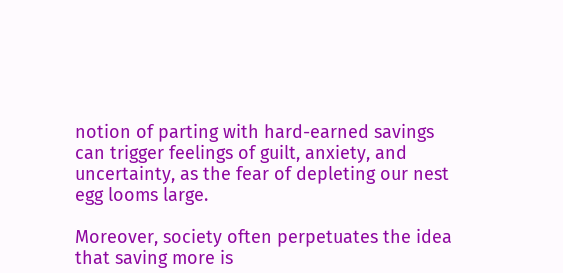notion of parting with hard-earned savings can trigger feelings of guilt, anxiety, and uncertainty, as the fear of depleting our nest egg looms large.

Moreover, society often perpetuates the idea that saving more is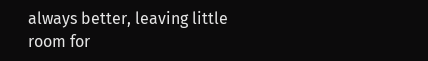always better, leaving little room for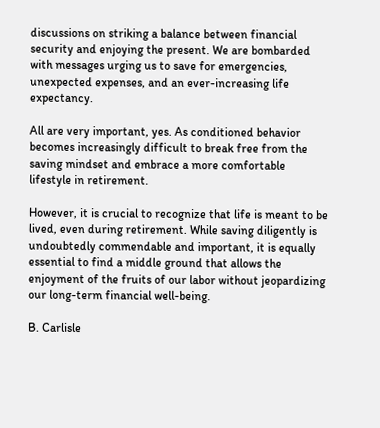discussions on striking a balance between financial security and enjoying the present. We are bombarded with messages urging us to save for emergencies, unexpected expenses, and an ever-increasing life expectancy.

All are very important, yes. As conditioned behavior becomes increasingly difficult to break free from the saving mindset and embrace a more comfortable lifestyle in retirement.

However, it is crucial to recognize that life is meant to be lived, even during retirement. While saving diligently is undoubtedly commendable and important, it is equally essential to find a middle ground that allows the enjoyment of the fruits of our labor without jeopardizing our long-term financial well-being.

B. Carlisle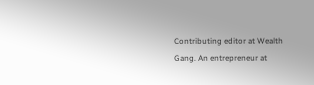Contributing editor at Wealth Gang. An entrepreneur at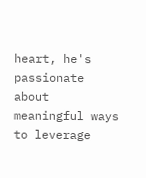heart, he's passionate about meaningful ways to leverage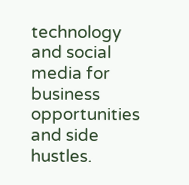technology and social media for business opportunities and side hustles.